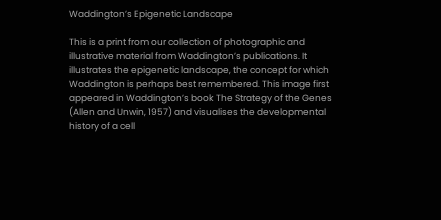Waddington’s Epigenetic Landscape

This is a print from our collection of photographic and illustrative material from Waddington’s publications. It illustrates the epigenetic landscape, the concept for which Waddington is perhaps best remembered. This image first appeared in Waddington’s book The Strategy of the Genes (Allen and Unwin, 1957) and visualises the developmental history of a cell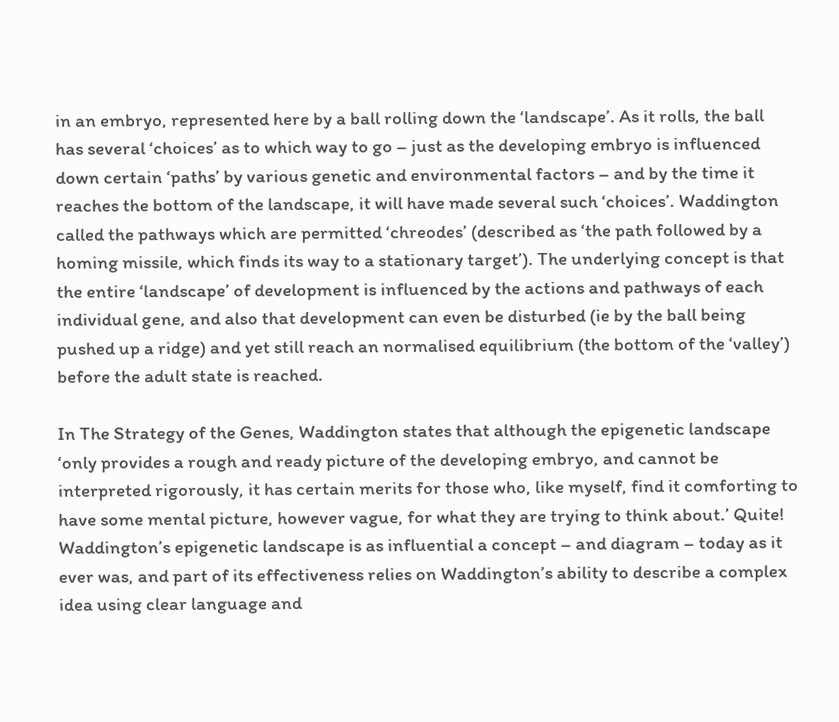in an embryo, represented here by a ball rolling down the ‘landscape’. As it rolls, the ball has several ‘choices’ as to which way to go – just as the developing embryo is influenced down certain ‘paths’ by various genetic and environmental factors – and by the time it reaches the bottom of the landscape, it will have made several such ‘choices’. Waddington called the pathways which are permitted ‘chreodes’ (described as ‘the path followed by a homing missile, which finds its way to a stationary target’). The underlying concept is that the entire ‘landscape’ of development is influenced by the actions and pathways of each individual gene, and also that development can even be disturbed (ie by the ball being pushed up a ridge) and yet still reach an normalised equilibrium (the bottom of the ‘valley’) before the adult state is reached.

In The Strategy of the Genes, Waddington states that although the epigenetic landscape ‘only provides a rough and ready picture of the developing embryo, and cannot be interpreted rigorously, it has certain merits for those who, like myself, find it comforting to have some mental picture, however vague, for what they are trying to think about.’ Quite! Waddington’s epigenetic landscape is as influential a concept – and diagram – today as it ever was, and part of its effectiveness relies on Waddington’s ability to describe a complex idea using clear language and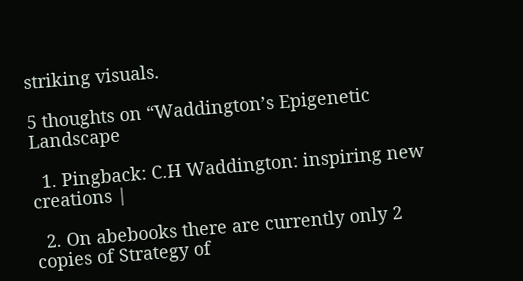striking visuals.

5 thoughts on “Waddington’s Epigenetic Landscape

  1. Pingback: C.H Waddington: inspiring new creations |

  2. On abebooks there are currently only 2 copies of Strategy of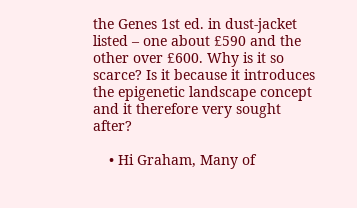the Genes 1st ed. in dust-jacket listed – one about £590 and the other over £600. Why is it so scarce? Is it because it introduces the epigenetic landscape concept and it therefore very sought after?

    • Hi Graham, Many of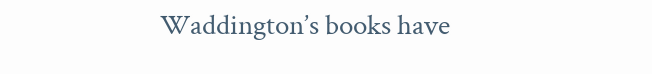Waddington’s books have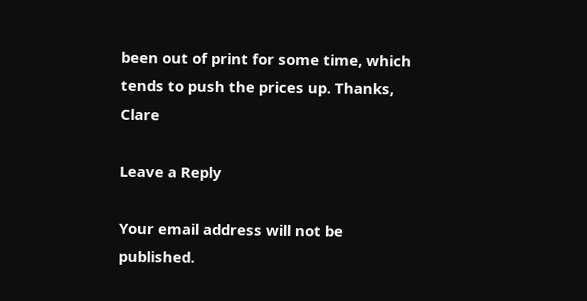been out of print for some time, which tends to push the prices up. Thanks, Clare

Leave a Reply

Your email address will not be published.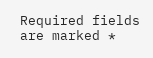Required fields are marked *